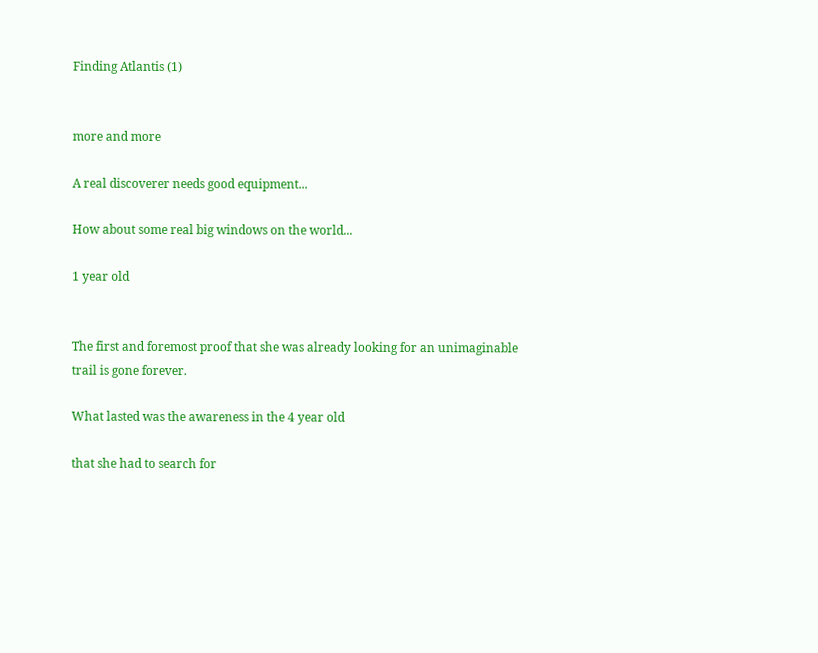Finding Atlantis (1)


more and more

A real discoverer needs good equipment...

How about some real big windows on the world...

1 year old


The first and foremost proof that she was already looking for an unimaginable trail is gone forever.

What lasted was the awareness in the 4 year old

that she had to search for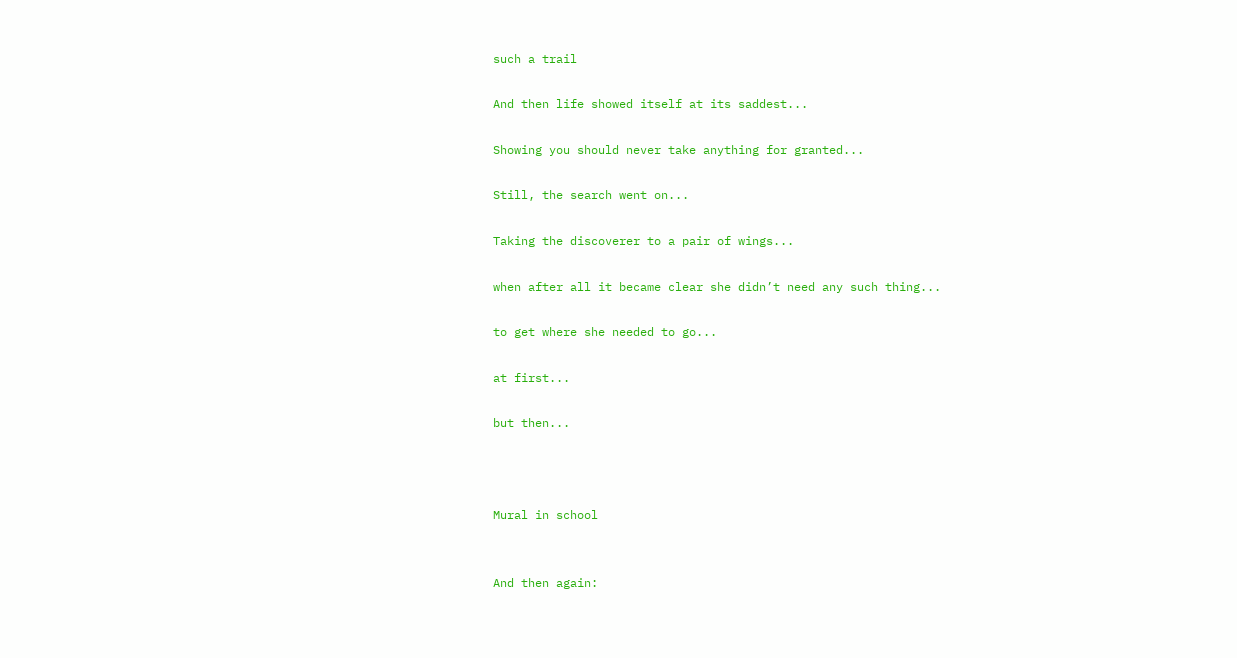such a trail

And then life showed itself at its saddest...

Showing you should never take anything for granted...

Still, the search went on...

Taking the discoverer to a pair of wings...

when after all it became clear she didn’t need any such thing...

to get where she needed to go...

at first...

but then...



Mural in school


And then again: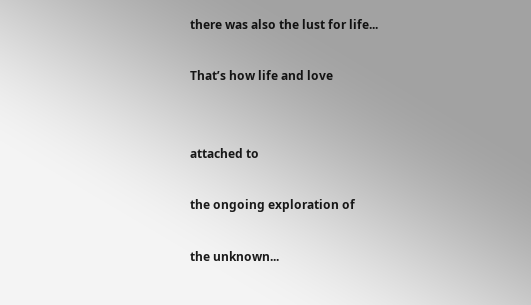there was also the lust for life...

That’s how life and love


attached to

the ongoing exploration of

the unknown...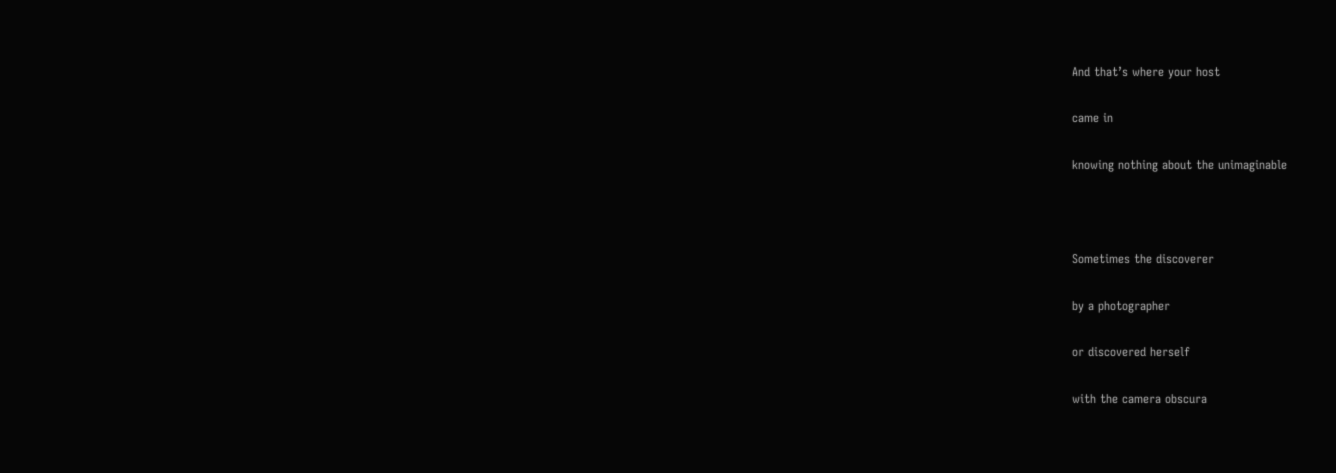And that’s where your host

came in

knowing nothing about the unimaginable



Sometimes the discoverer

by a photographer

or discovered herself

with the camera obscura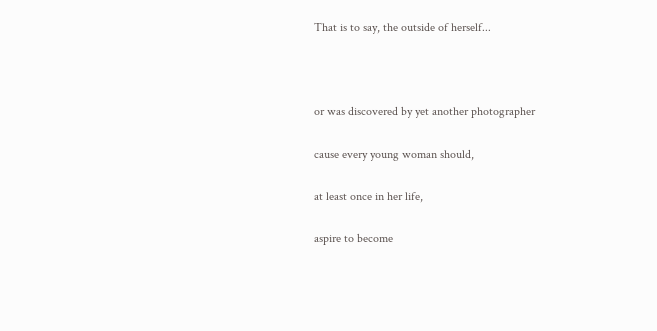That is to say, the outside of herself...



or was discovered by yet another photographer

cause every young woman should,

at least once in her life,

aspire to become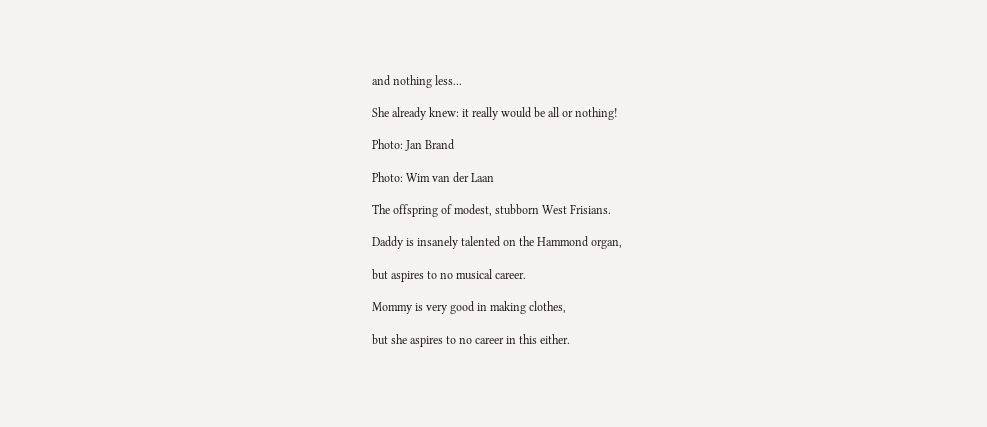and nothing less...

She already knew: it really would be all or nothing!

Photo: Jan Brand

Photo: Wim van der Laan

The offspring of modest, stubborn West Frisians.

Daddy is insanely talented on the Hammond organ,

but aspires to no musical career.

Mommy is very good in making clothes,

but she aspires to no career in this either.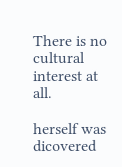There is no cultural interest at all.

herself was dicovered